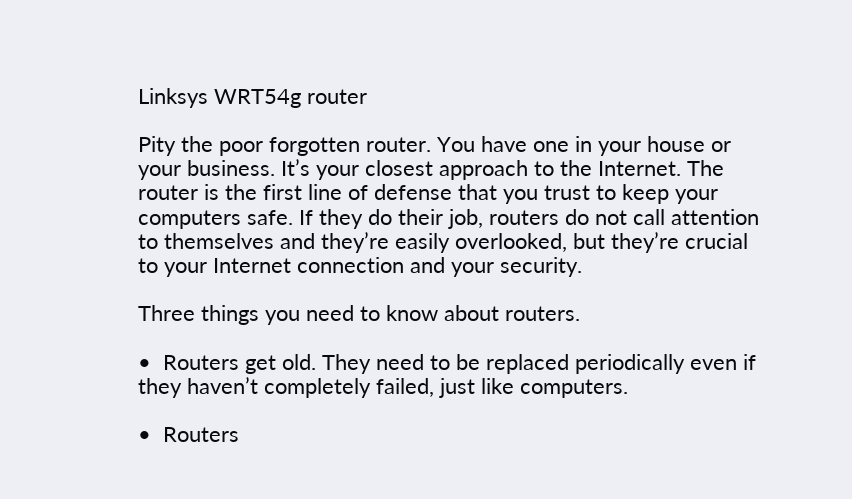Linksys WRT54g router

Pity the poor forgotten router. You have one in your house or your business. It’s your closest approach to the Internet. The router is the first line of defense that you trust to keep your computers safe. If they do their job, routers do not call attention to themselves and they’re easily overlooked, but they’re crucial to your Internet connection and your security.

Three things you need to know about routers.

•  Routers get old. They need to be replaced periodically even if they haven’t completely failed, just like computers.

•  Routers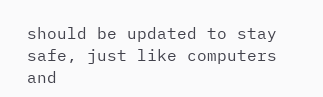should be updated to stay safe, just like computers and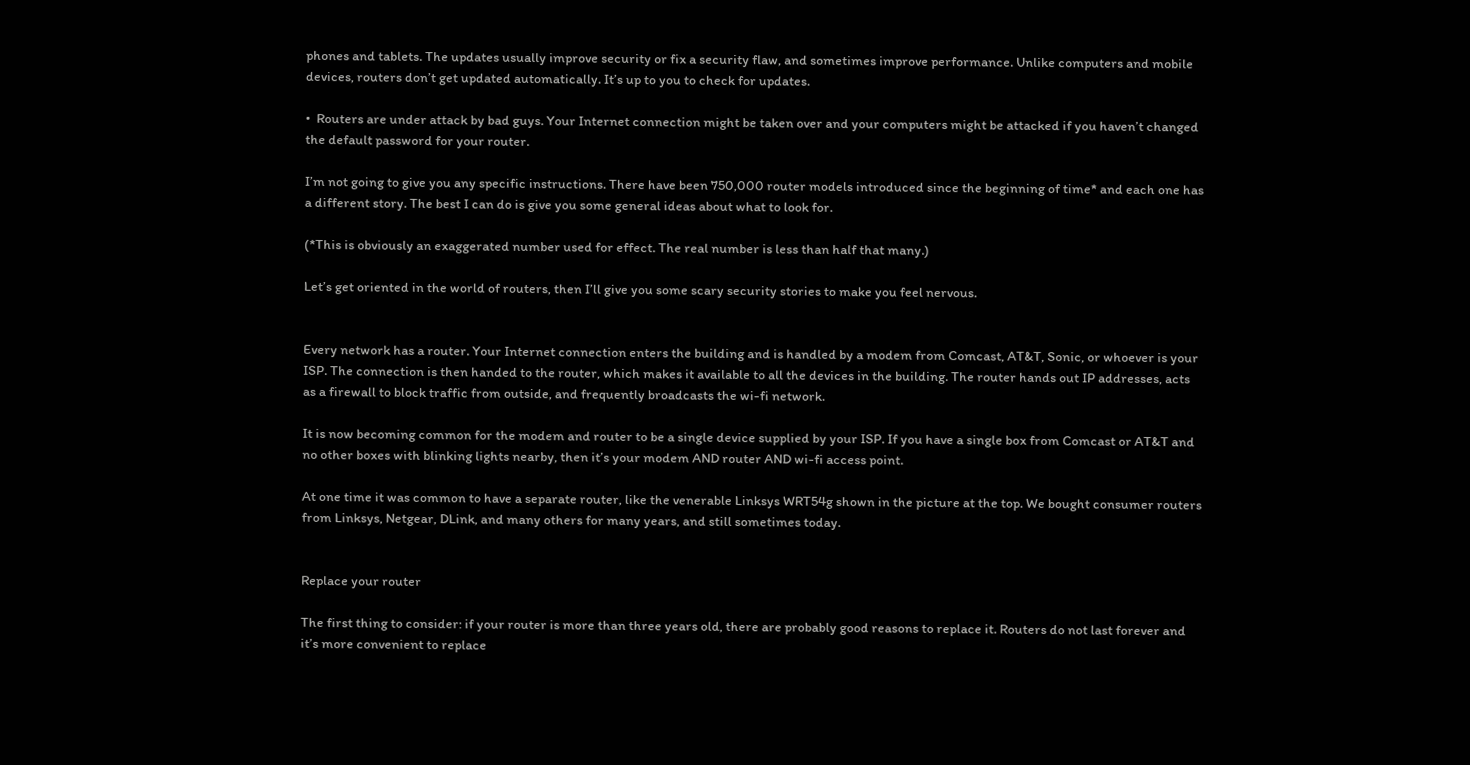phones and tablets. The updates usually improve security or fix a security flaw, and sometimes improve performance. Unlike computers and mobile devices, routers don’t get updated automatically. It’s up to you to check for updates.

•  Routers are under attack by bad guys. Your Internet connection might be taken over and your computers might be attacked if you haven’t changed the default password for your router.

I’m not going to give you any specific instructions. There have been 750,000 router models introduced since the beginning of time* and each one has a different story. The best I can do is give you some general ideas about what to look for.

(*This is obviously an exaggerated number used for effect. The real number is less than half that many.)

Let’s get oriented in the world of routers, then I’ll give you some scary security stories to make you feel nervous.


Every network has a router. Your Internet connection enters the building and is handled by a modem from Comcast, AT&T, Sonic, or whoever is your ISP. The connection is then handed to the router, which makes it available to all the devices in the building. The router hands out IP addresses, acts as a firewall to block traffic from outside, and frequently broadcasts the wi-fi network.

It is now becoming common for the modem and router to be a single device supplied by your ISP. If you have a single box from Comcast or AT&T and no other boxes with blinking lights nearby, then it’s your modem AND router AND wi-fi access point.

At one time it was common to have a separate router, like the venerable Linksys WRT54g shown in the picture at the top. We bought consumer routers from Linksys, Netgear, DLink, and many others for many years, and still sometimes today.


Replace your router

The first thing to consider: if your router is more than three years old, there are probably good reasons to replace it. Routers do not last forever and it’s more convenient to replace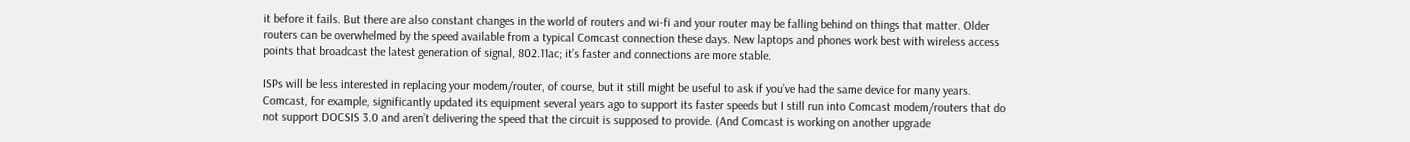it before it fails. But there are also constant changes in the world of routers and wi-fi and your router may be falling behind on things that matter. Older routers can be overwhelmed by the speed available from a typical Comcast connection these days. New laptops and phones work best with wireless access points that broadcast the latest generation of signal, 802.11ac; it’s faster and connections are more stable.

ISPs will be less interested in replacing your modem/router, of course, but it still might be useful to ask if you’ve had the same device for many years. Comcast, for example, significantly updated its equipment several years ago to support its faster speeds but I still run into Comcast modem/routers that do not support DOCSIS 3.0 and aren’t delivering the speed that the circuit is supposed to provide. (And Comcast is working on another upgrade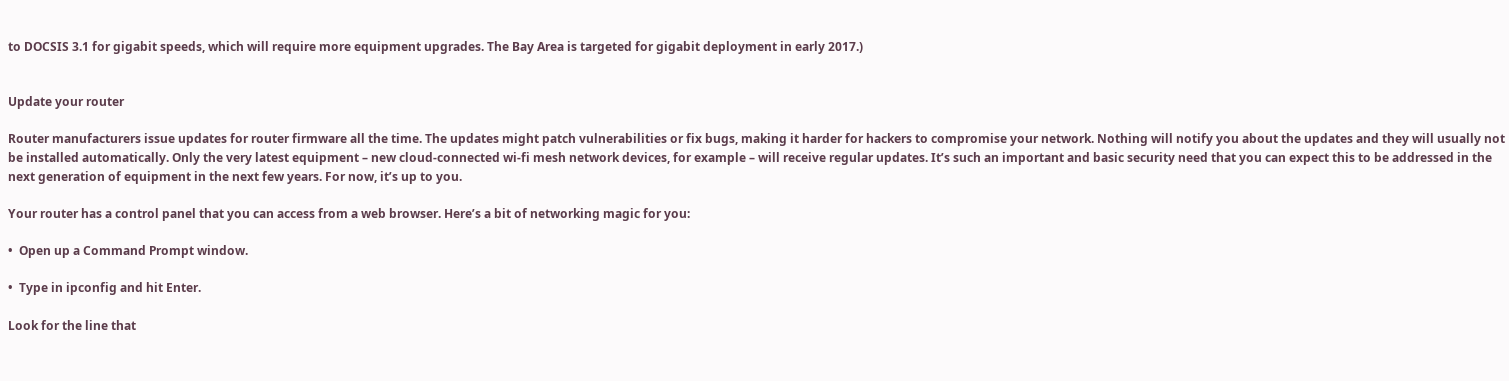to DOCSIS 3.1 for gigabit speeds, which will require more equipment upgrades. The Bay Area is targeted for gigabit deployment in early 2017.)


Update your router

Router manufacturers issue updates for router firmware all the time. The updates might patch vulnerabilities or fix bugs, making it harder for hackers to compromise your network. Nothing will notify you about the updates and they will usually not be installed automatically. Only the very latest equipment – new cloud-connected wi-fi mesh network devices, for example – will receive regular updates. It’s such an important and basic security need that you can expect this to be addressed in the next generation of equipment in the next few years. For now, it’s up to you.

Your router has a control panel that you can access from a web browser. Here’s a bit of networking magic for you:

•  Open up a Command Prompt window.

•  Type in ipconfig and hit Enter.

Look for the line that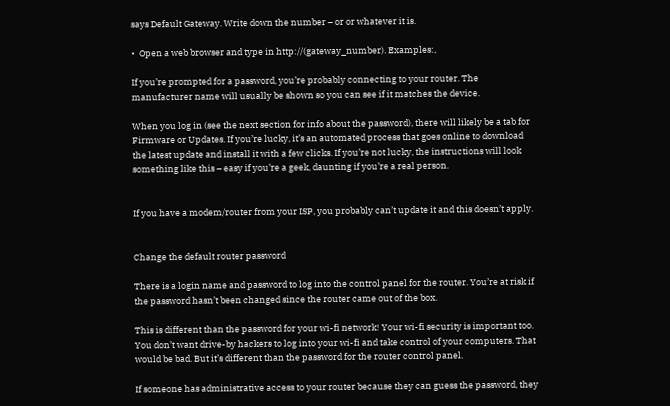says Default Gateway. Write down the number – or or whatever it is.

•  Open a web browser and type in http://(gateway_number). Examples:,

If you’re prompted for a password, you’re probably connecting to your router. The manufacturer name will usually be shown so you can see if it matches the device.

When you log in (see the next section for info about the password), there will likely be a tab for Firmware or Updates. If you’re lucky, it’s an automated process that goes online to download the latest update and install it with a few clicks. If you’re not lucky, the instructions will look something like this – easy if you’re a geek, daunting if you’re a real person.


If you have a modem/router from your ISP, you probably can’t update it and this doesn’t apply.


Change the default router password

There is a login name and password to log into the control panel for the router. You’re at risk if the password hasn’t been changed since the router came out of the box.

This is different than the password for your wi-fi network! Your wi-fi security is important too. You don’t want drive-by hackers to log into your wi-fi and take control of your computers. That would be bad. But it’s different than the password for the router control panel.

If someone has administrative access to your router because they can guess the password, they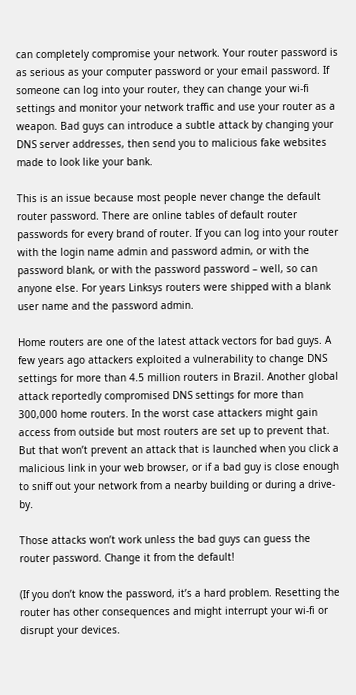can completely compromise your network. Your router password is as serious as your computer password or your email password. If someone can log into your router, they can change your wi-fi settings and monitor your network traffic and use your router as a weapon. Bad guys can introduce a subtle attack by changing your DNS server addresses, then send you to malicious fake websites made to look like your bank.

This is an issue because most people never change the default router password. There are online tables of default router passwords for every brand of router. If you can log into your router with the login name admin and password admin, or with the password blank, or with the password password – well, so can anyone else. For years Linksys routers were shipped with a blank user name and the password admin.

Home routers are one of the latest attack vectors for bad guys. A few years ago attackers exploited a vulnerability to change DNS settings for more than 4.5 million routers in Brazil. Another global attack reportedly compromised DNS settings for more than 300,000 home routers. In the worst case attackers might gain access from outside but most routers are set up to prevent that. But that won’t prevent an attack that is launched when you click a malicious link in your web browser, or if a bad guy is close enough to sniff out your network from a nearby building or during a drive-by.

Those attacks won’t work unless the bad guys can guess the router password. Change it from the default!

(If you don’t know the password, it’s a hard problem. Resetting the router has other consequences and might interrupt your wi-fi or disrupt your devices.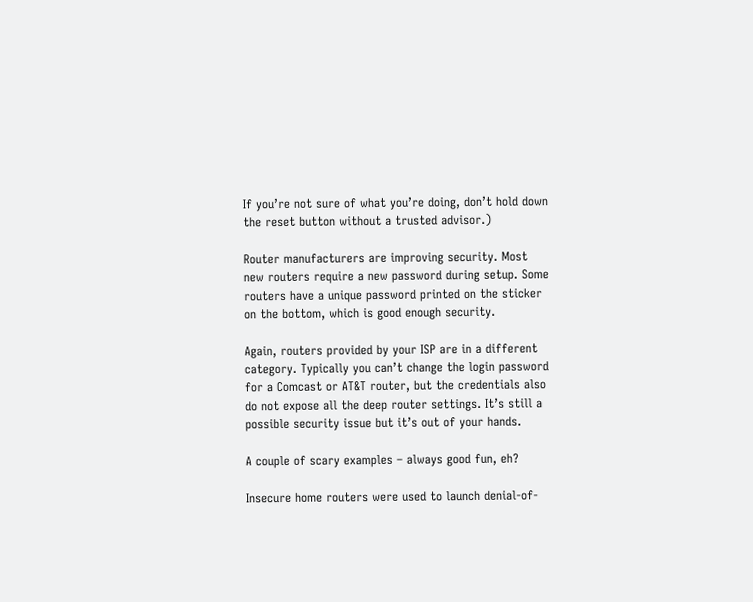If you’re not sure of what you’re doing, don’t hold down the reset button without a trusted advisor.)

Router manufacturers are improving security. Most new routers require a new password during setup. Some routers have a unique password printed on the sticker on the bottom, which is good enough security.

Again, routers provided by your ISP are in a different category. Typically you can’t change the login password for a Comcast or AT&T router, but the credentials also do not expose all the deep router settings. It’s still a possible security issue but it’s out of your hands.

A couple of scary examples – always good fun, eh?

Insecure home routers were used to launch denial-of-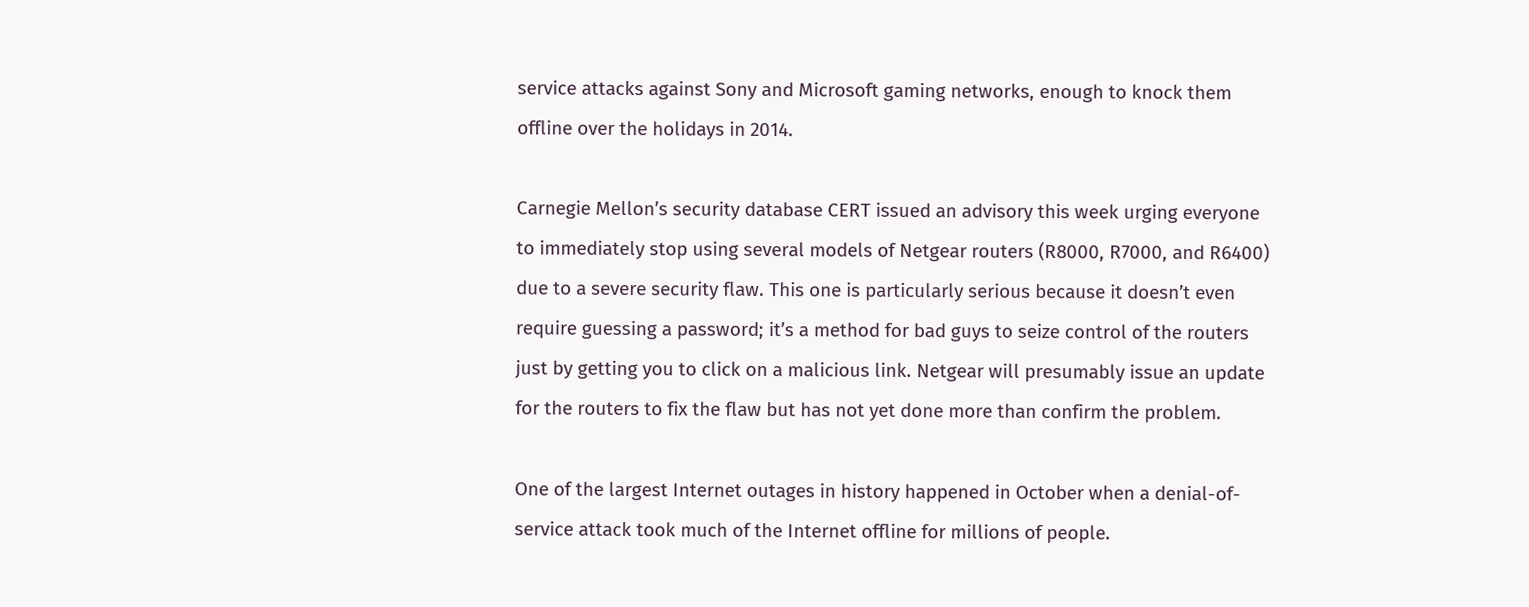service attacks against Sony and Microsoft gaming networks, enough to knock them offline over the holidays in 2014.

Carnegie Mellon’s security database CERT issued an advisory this week urging everyone to immediately stop using several models of Netgear routers (R8000, R7000, and R6400) due to a severe security flaw. This one is particularly serious because it doesn’t even require guessing a password; it’s a method for bad guys to seize control of the routers just by getting you to click on a malicious link. Netgear will presumably issue an update for the routers to fix the flaw but has not yet done more than confirm the problem.

One of the largest Internet outages in history happened in October when a denial-of-service attack took much of the Internet offline for millions of people.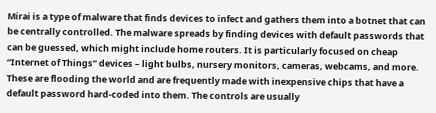Mirai is a type of malware that finds devices to infect and gathers them into a botnet that can be centrally controlled. The malware spreads by finding devices with default passwords that can be guessed, which might include home routers. It is particularly focused on cheap “Internet of Things” devices – light bulbs, nursery monitors, cameras, webcams, and more. These are flooding the world and are frequently made with inexpensive chips that have a default password hard-coded into them. The controls are usually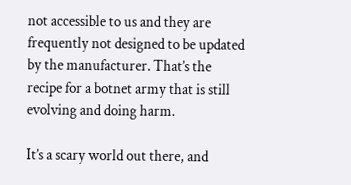not accessible to us and they are frequently not designed to be updated by the manufacturer. That’s the recipe for a botnet army that is still evolving and doing harm.

It’s a scary world out there, and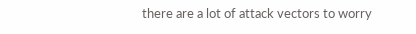there are a lot of attack vectors to worry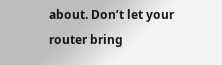about. Don’t let your router bring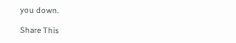you down.

Share This